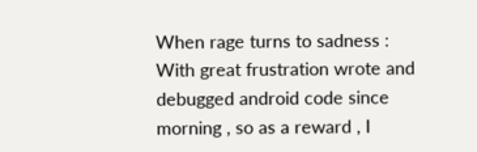When rage turns to sadness :
With great frustration wrote and debugged android code since morning , so as a reward , I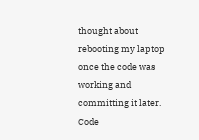thought about rebooting my laptop once the code was working and committing it later. Code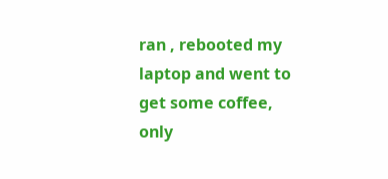ran , rebooted my laptop and went to get some coffee, only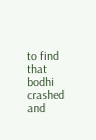to find that bodhi crashed and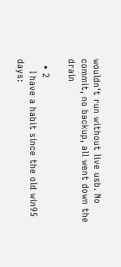wouldn't run without live usb. No commit, no backup, all went down the drain

  • 2
    I have a habit since the old win95 days: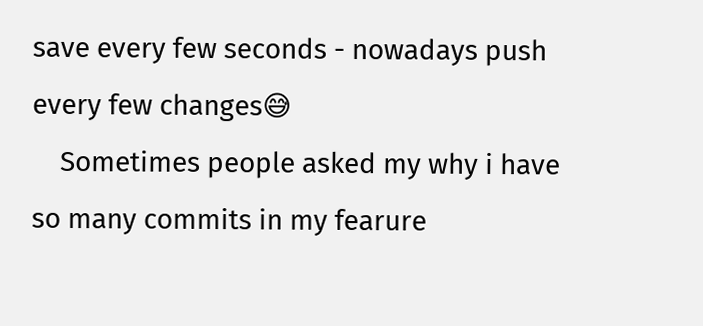save every few seconds - nowadays push every few changes😅
    Sometimes people asked my why i have so many commits in my fearure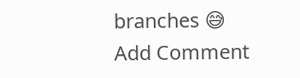branches 😅
Add Comment